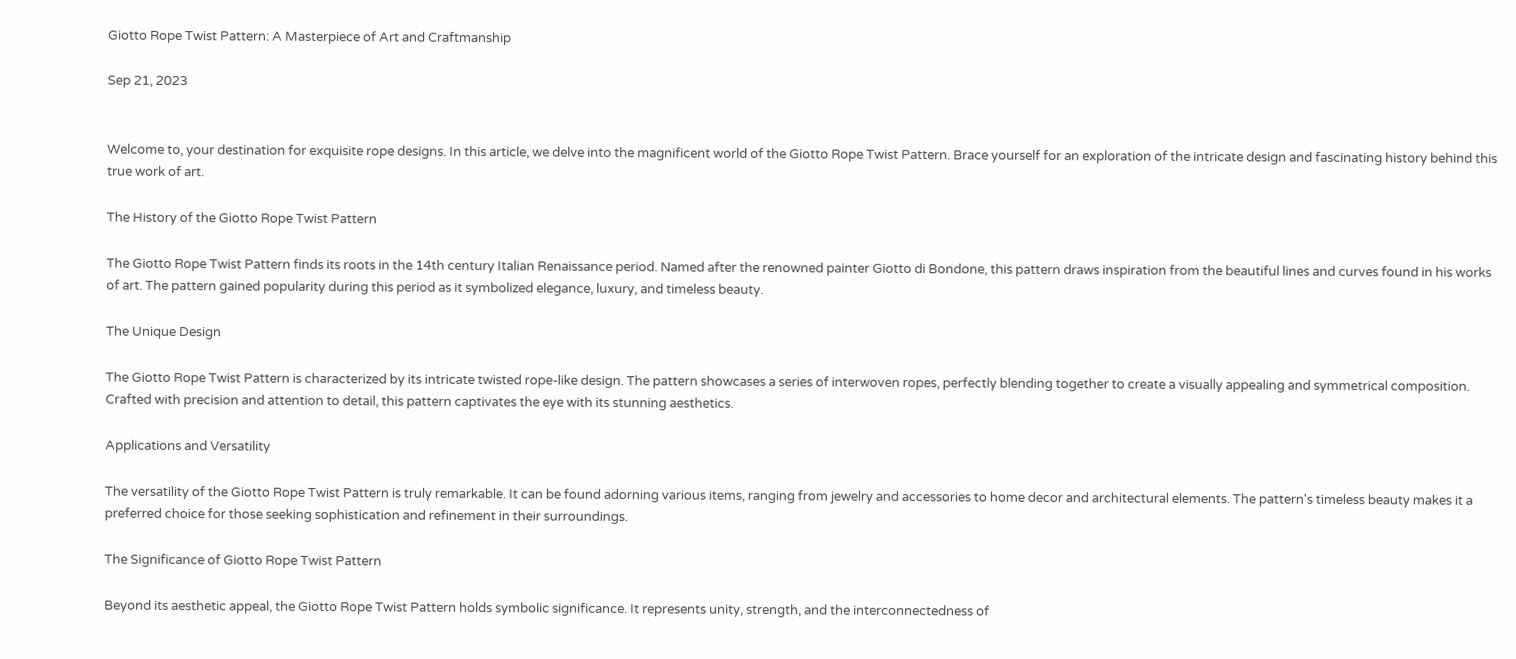Giotto Rope Twist Pattern: A Masterpiece of Art and Craftmanship

Sep 21, 2023


Welcome to, your destination for exquisite rope designs. In this article, we delve into the magnificent world of the Giotto Rope Twist Pattern. Brace yourself for an exploration of the intricate design and fascinating history behind this true work of art.

The History of the Giotto Rope Twist Pattern

The Giotto Rope Twist Pattern finds its roots in the 14th century Italian Renaissance period. Named after the renowned painter Giotto di Bondone, this pattern draws inspiration from the beautiful lines and curves found in his works of art. The pattern gained popularity during this period as it symbolized elegance, luxury, and timeless beauty.

The Unique Design

The Giotto Rope Twist Pattern is characterized by its intricate twisted rope-like design. The pattern showcases a series of interwoven ropes, perfectly blending together to create a visually appealing and symmetrical composition. Crafted with precision and attention to detail, this pattern captivates the eye with its stunning aesthetics.

Applications and Versatility

The versatility of the Giotto Rope Twist Pattern is truly remarkable. It can be found adorning various items, ranging from jewelry and accessories to home decor and architectural elements. The pattern's timeless beauty makes it a preferred choice for those seeking sophistication and refinement in their surroundings.

The Significance of Giotto Rope Twist Pattern

Beyond its aesthetic appeal, the Giotto Rope Twist Pattern holds symbolic significance. It represents unity, strength, and the interconnectedness of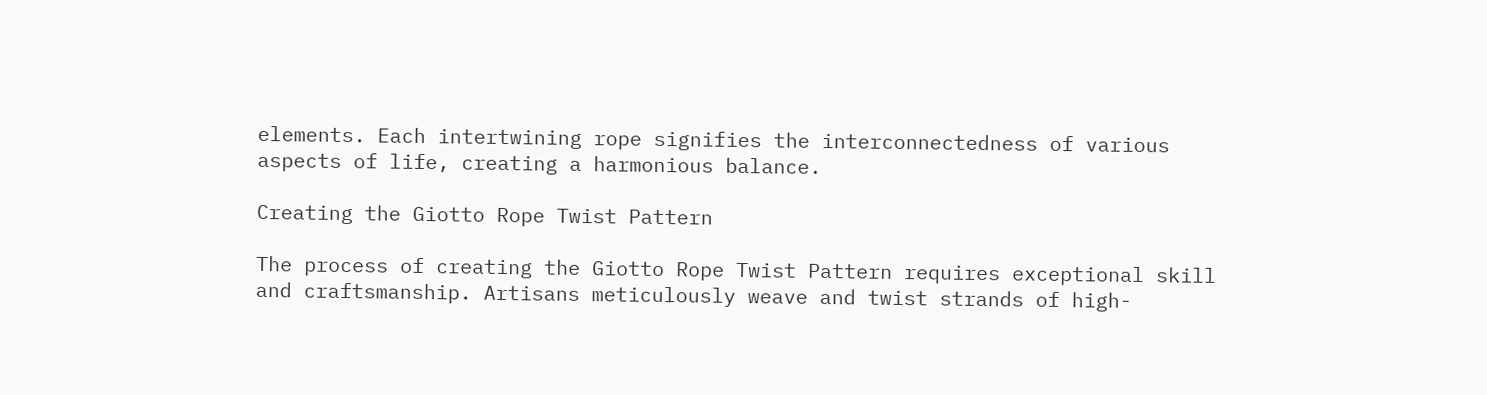elements. Each intertwining rope signifies the interconnectedness of various aspects of life, creating a harmonious balance.

Creating the Giotto Rope Twist Pattern

The process of creating the Giotto Rope Twist Pattern requires exceptional skill and craftsmanship. Artisans meticulously weave and twist strands of high-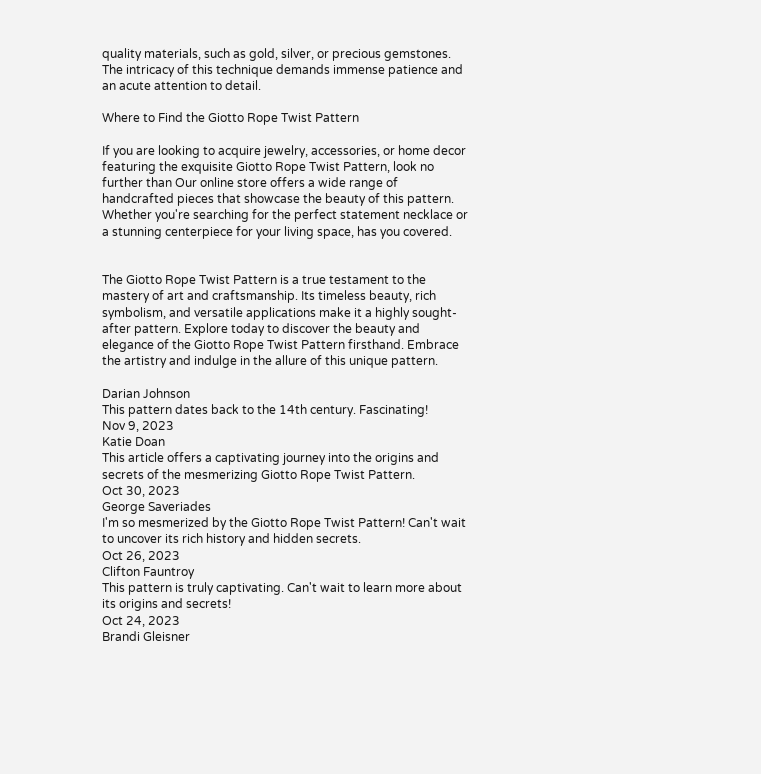quality materials, such as gold, silver, or precious gemstones. The intricacy of this technique demands immense patience and an acute attention to detail.

Where to Find the Giotto Rope Twist Pattern

If you are looking to acquire jewelry, accessories, or home decor featuring the exquisite Giotto Rope Twist Pattern, look no further than Our online store offers a wide range of handcrafted pieces that showcase the beauty of this pattern. Whether you're searching for the perfect statement necklace or a stunning centerpiece for your living space, has you covered.


The Giotto Rope Twist Pattern is a true testament to the mastery of art and craftsmanship. Its timeless beauty, rich symbolism, and versatile applications make it a highly sought-after pattern. Explore today to discover the beauty and elegance of the Giotto Rope Twist Pattern firsthand. Embrace the artistry and indulge in the allure of this unique pattern.

Darian Johnson
This pattern dates back to the 14th century. Fascinating!
Nov 9, 2023
Katie Doan
This article offers a captivating journey into the origins and secrets of the mesmerizing Giotto Rope Twist Pattern.
Oct 30, 2023
George Saveriades
I'm so mesmerized by the Giotto Rope Twist Pattern! Can't wait to uncover its rich history and hidden secrets.
Oct 26, 2023
Clifton Fauntroy
This pattern is truly captivating. Can't wait to learn more about its origins and secrets!
Oct 24, 2023
Brandi Gleisner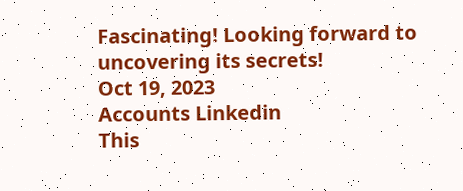Fascinating! Looking forward to uncovering its secrets!
Oct 19, 2023
Accounts Linkedin
This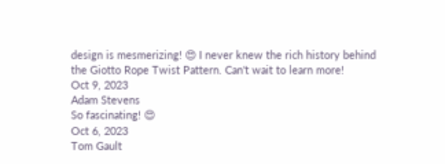design is mesmerizing! 😍 I never knew the rich history behind the Giotto Rope Twist Pattern. Can't wait to learn more!
Oct 9, 2023
Adam Stevens
So fascinating! 😍
Oct 6, 2023
Tom Gault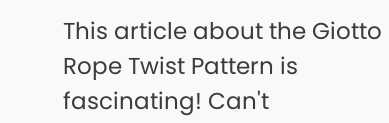This article about the Giotto Rope Twist Pattern is fascinating! Can't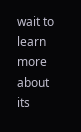wait to learn more about its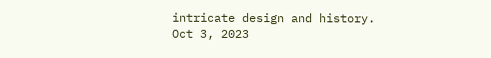intricate design and history.
Oct 3, 2023